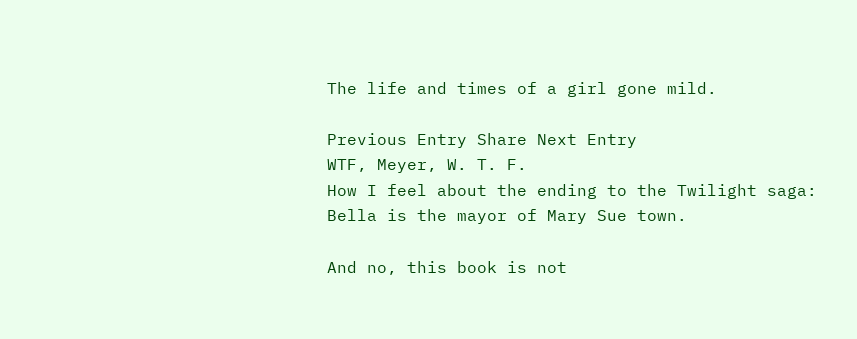The life and times of a girl gone mild.

Previous Entry Share Next Entry
WTF, Meyer, W. T. F.
How I feel about the ending to the Twilight saga: Bella is the mayor of Mary Sue town.

And no, this book is not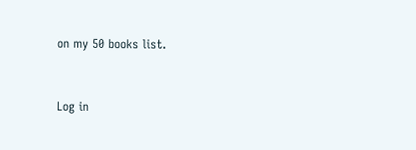on my 50 books list.


Log in